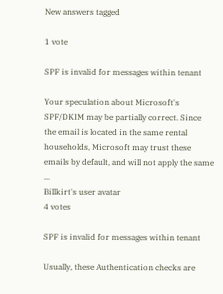New answers tagged

1 vote

SPF is invalid for messages within tenant

Your speculation about Microsoft's SPF/DKIM may be partially correct. Since the email is located in the same rental households, Microsoft may trust these emails by default, and will not apply the same ...
Billkirt's user avatar
4 votes

SPF is invalid for messages within tenant

Usually, these Authentication checks are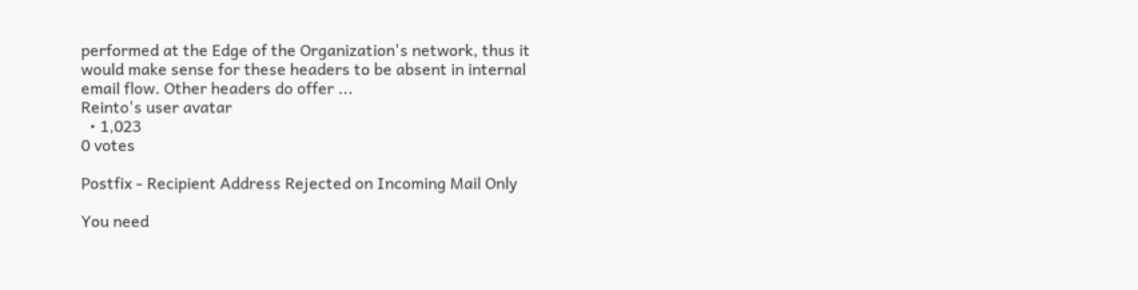performed at the Edge of the Organization's network, thus it would make sense for these headers to be absent in internal email flow. Other headers do offer ...
Reinto's user avatar
  • 1,023
0 votes

Postfix - Recipient Address Rejected on Incoming Mail Only

You need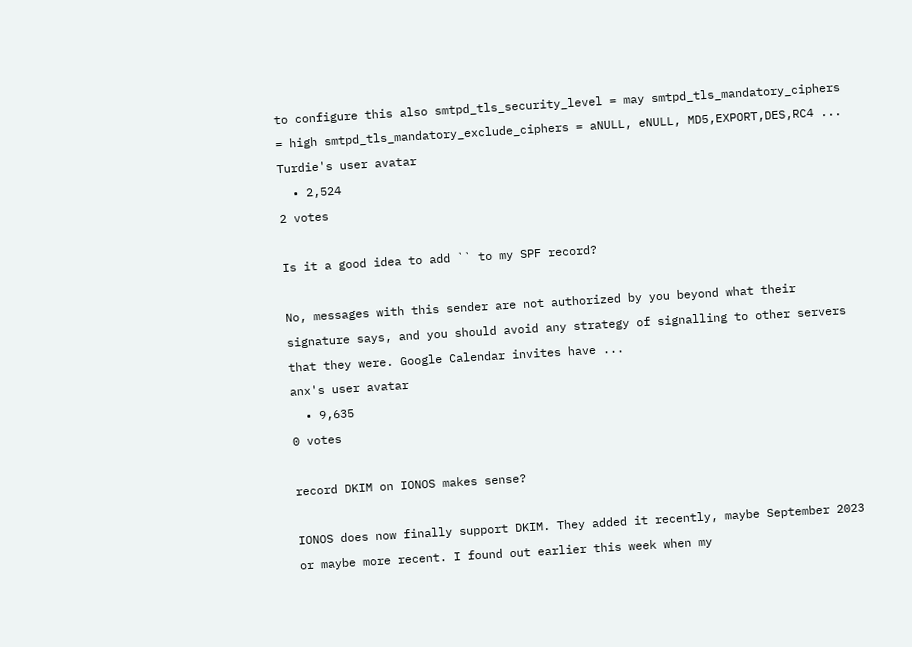to configure this also smtpd_tls_security_level = may smtpd_tls_mandatory_ciphers = high smtpd_tls_mandatory_exclude_ciphers = aNULL, eNULL, MD5,EXPORT,DES,RC4 ...
Turdie's user avatar
  • 2,524
2 votes

Is it a good idea to add `` to my SPF record?

No, messages with this sender are not authorized by you beyond what their signature says, and you should avoid any strategy of signalling to other servers that they were. Google Calendar invites have ...
anx's user avatar
  • 9,635
0 votes

record DKIM on IONOS makes sense?

IONOS does now finally support DKIM. They added it recently, maybe September 2023 or maybe more recent. I found out earlier this week when my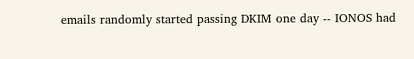emails randomly started passing DKIM one day -- IONOS had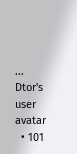...
Dtor's user avatar
  • 101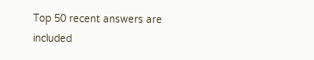Top 50 recent answers are included